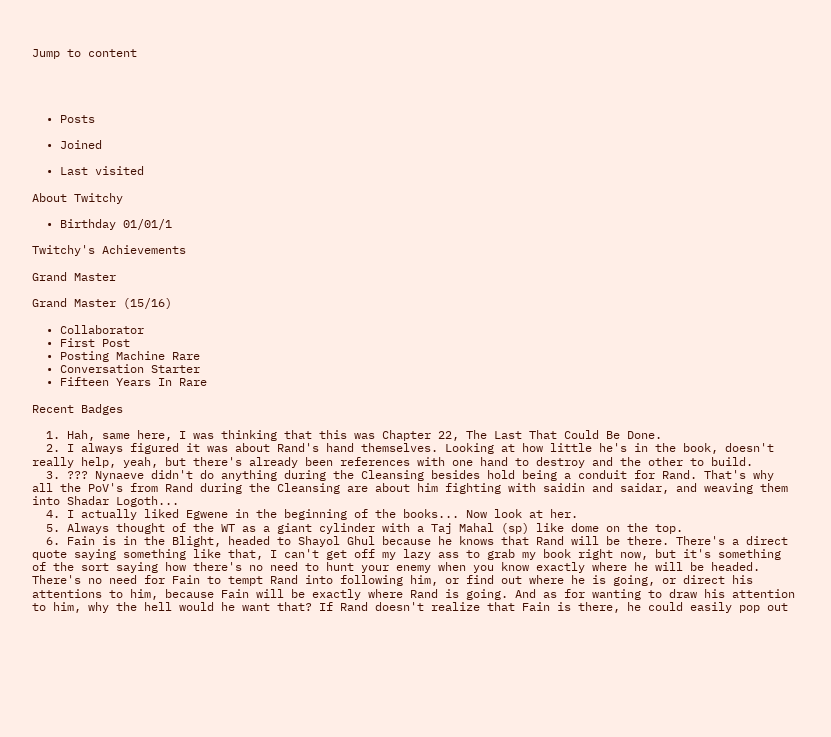Jump to content




  • Posts

  • Joined

  • Last visited

About Twitchy

  • Birthday 01/01/1

Twitchy's Achievements

Grand Master

Grand Master (15/16)

  • Collaborator
  • First Post
  • Posting Machine Rare
  • Conversation Starter
  • Fifteen Years In Rare

Recent Badges

  1. Hah, same here, I was thinking that this was Chapter 22, The Last That Could Be Done.
  2. I always figured it was about Rand's hand themselves. Looking at how little he's in the book, doesn't really help, yeah, but there's already been references with one hand to destroy and the other to build.
  3. ??? Nynaeve didn't do anything during the Cleansing besides hold being a conduit for Rand. That's why all the PoV's from Rand during the Cleansing are about him fighting with saidin and saidar, and weaving them into Shadar Logoth...
  4. I actually liked Egwene in the beginning of the books... Now look at her.
  5. Always thought of the WT as a giant cylinder with a Taj Mahal (sp) like dome on the top.
  6. Fain is in the Blight, headed to Shayol Ghul because he knows that Rand will be there. There's a direct quote saying something like that, I can't get off my lazy ass to grab my book right now, but it's something of the sort saying how there's no need to hunt your enemy when you know exactly where he will be headed. There's no need for Fain to tempt Rand into following him, or find out where he is going, or direct his attentions to him, because Fain will be exactly where Rand is going. And as for wanting to draw his attention to him, why the hell would he want that? If Rand doesn't realize that Fain is there, he could easily pop out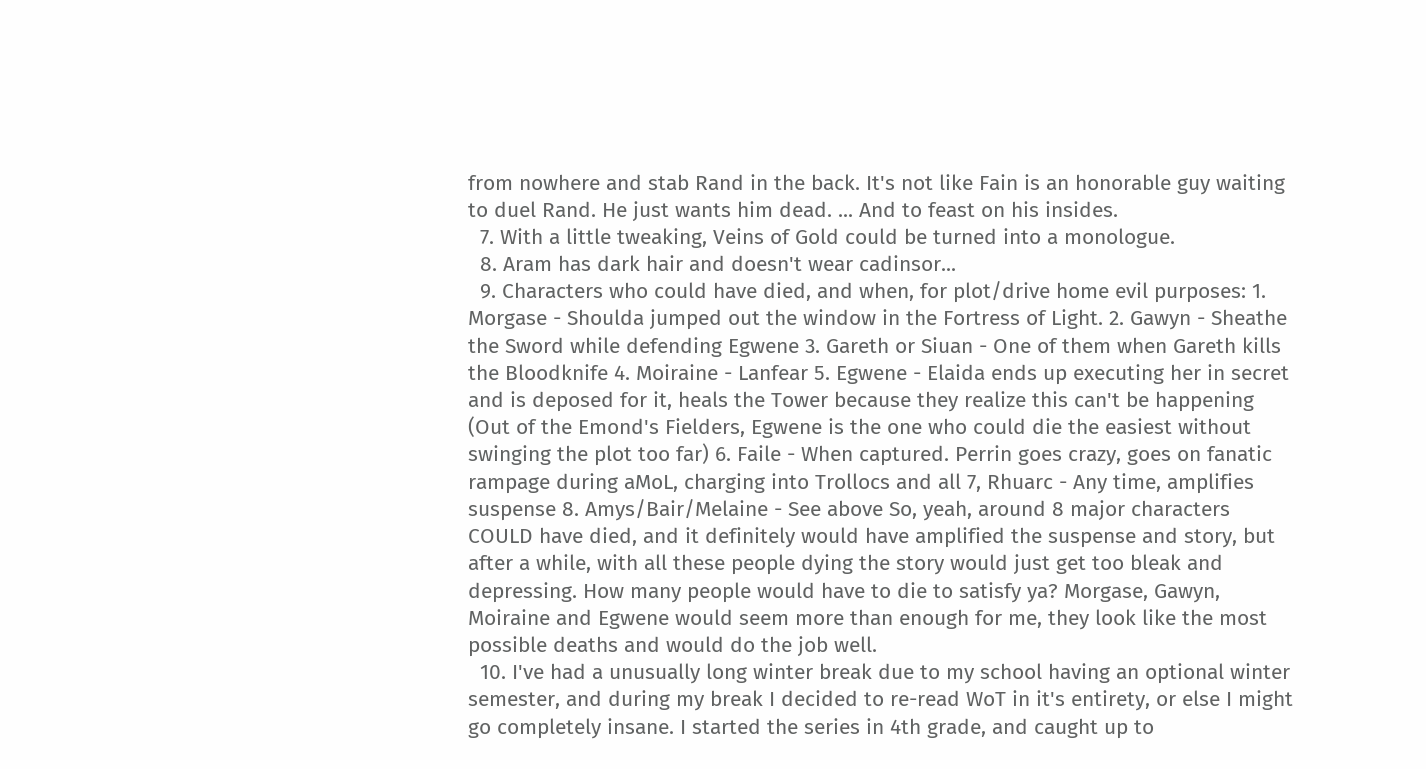from nowhere and stab Rand in the back. It's not like Fain is an honorable guy waiting to duel Rand. He just wants him dead. ... And to feast on his insides.
  7. With a little tweaking, Veins of Gold could be turned into a monologue.
  8. Aram has dark hair and doesn't wear cadinsor...
  9. Characters who could have died, and when, for plot/drive home evil purposes: 1. Morgase - Shoulda jumped out the window in the Fortress of Light. 2. Gawyn - Sheathe the Sword while defending Egwene 3. Gareth or Siuan - One of them when Gareth kills the Bloodknife 4. Moiraine - Lanfear 5. Egwene - Elaida ends up executing her in secret and is deposed for it, heals the Tower because they realize this can't be happening (Out of the Emond's Fielders, Egwene is the one who could die the easiest without swinging the plot too far) 6. Faile - When captured. Perrin goes crazy, goes on fanatic rampage during aMoL, charging into Trollocs and all 7, Rhuarc - Any time, amplifies suspense 8. Amys/Bair/Melaine - See above So, yeah, around 8 major characters COULD have died, and it definitely would have amplified the suspense and story, but after a while, with all these people dying the story would just get too bleak and depressing. How many people would have to die to satisfy ya? Morgase, Gawyn, Moiraine and Egwene would seem more than enough for me, they look like the most possible deaths and would do the job well.
  10. I've had a unusually long winter break due to my school having an optional winter semester, and during my break I decided to re-read WoT in it's entirety, or else I might go completely insane. I started the series in 4th grade, and caught up to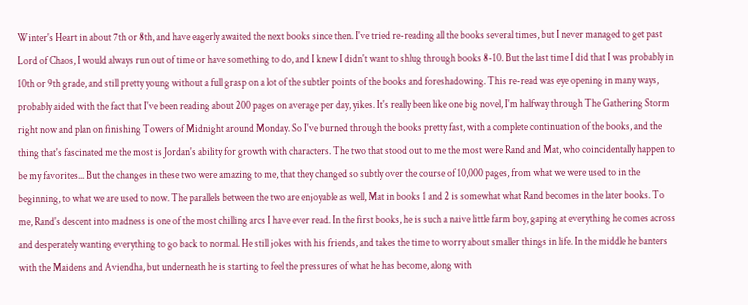Winter's Heart in about 7th or 8th, and have eagerly awaited the next books since then. I've tried re-reading all the books several times, but I never managed to get past Lord of Chaos, I would always run out of time or have something to do, and I knew I didn't want to shlug through books 8-10. But the last time I did that I was probably in 10th or 9th grade, and still pretty young without a full grasp on a lot of the subtler points of the books and foreshadowing. This re-read was eye opening in many ways, probably aided with the fact that I've been reading about 200 pages on average per day, yikes. It's really been like one big novel, I'm halfway through The Gathering Storm right now and plan on finishing Towers of Midnight around Monday. So I've burned through the books pretty fast, with a complete continuation of the books, and the thing that's fascinated me the most is Jordan's ability for growth with characters. The two that stood out to me the most were Rand and Mat, who coincidentally happen to be my favorites... But the changes in these two were amazing to me, that they changed so subtly over the course of 10,000 pages, from what we were used to in the beginning, to what we are used to now. The parallels between the two are enjoyable as well, Mat in books 1 and 2 is somewhat what Rand becomes in the later books. To me, Rand's descent into madness is one of the most chilling arcs I have ever read. In the first books, he is such a naive little farm boy, gaping at everything he comes across and desperately wanting everything to go back to normal. He still jokes with his friends, and takes the time to worry about smaller things in life. In the middle he banters with the Maidens and Aviendha, but underneath he is starting to feel the pressures of what he has become, along with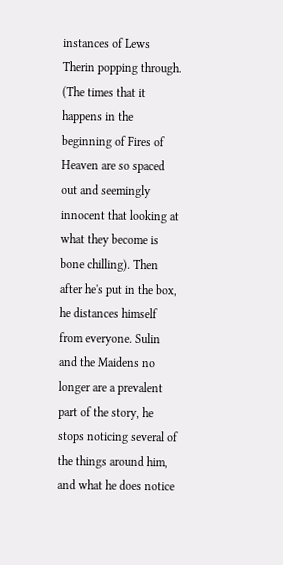instances of Lews Therin popping through. (The times that it happens in the beginning of Fires of Heaven are so spaced out and seemingly innocent that looking at what they become is bone chilling). Then after he's put in the box, he distances himself from everyone. Sulin and the Maidens no longer are a prevalent part of the story, he stops noticing several of the things around him, and what he does notice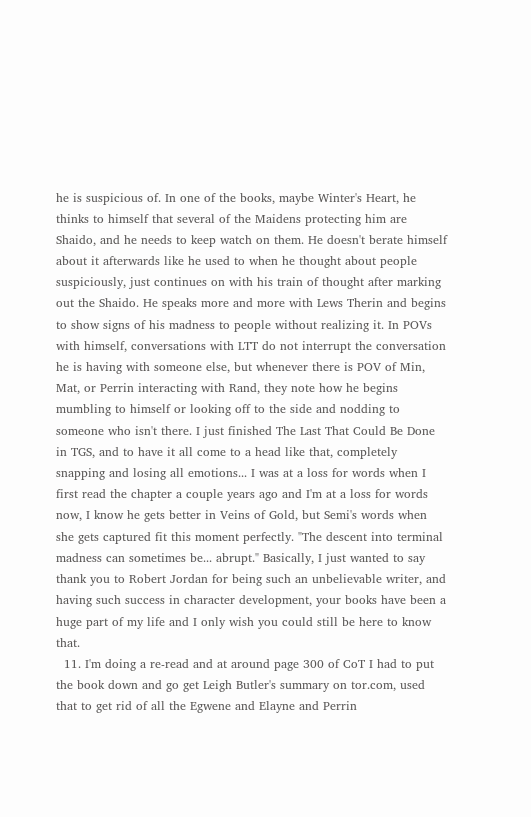he is suspicious of. In one of the books, maybe Winter's Heart, he thinks to himself that several of the Maidens protecting him are Shaido, and he needs to keep watch on them. He doesn't berate himself about it afterwards like he used to when he thought about people suspiciously, just continues on with his train of thought after marking out the Shaido. He speaks more and more with Lews Therin and begins to show signs of his madness to people without realizing it. In POVs with himself, conversations with LTT do not interrupt the conversation he is having with someone else, but whenever there is POV of Min, Mat, or Perrin interacting with Rand, they note how he begins mumbling to himself or looking off to the side and nodding to someone who isn't there. I just finished The Last That Could Be Done in TGS, and to have it all come to a head like that, completely snapping and losing all emotions... I was at a loss for words when I first read the chapter a couple years ago and I'm at a loss for words now, I know he gets better in Veins of Gold, but Semi's words when she gets captured fit this moment perfectly. "The descent into terminal madness can sometimes be... abrupt." Basically, I just wanted to say thank you to Robert Jordan for being such an unbelievable writer, and having such success in character development, your books have been a huge part of my life and I only wish you could still be here to know that.
  11. I'm doing a re-read and at around page 300 of CoT I had to put the book down and go get Leigh Butler's summary on tor.com, used that to get rid of all the Egwene and Elayne and Perrin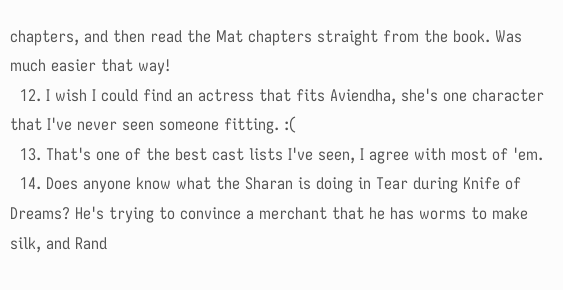chapters, and then read the Mat chapters straight from the book. Was much easier that way!
  12. I wish I could find an actress that fits Aviendha, she's one character that I've never seen someone fitting. :(
  13. That's one of the best cast lists I've seen, I agree with most of 'em.
  14. Does anyone know what the Sharan is doing in Tear during Knife of Dreams? He's trying to convince a merchant that he has worms to make silk, and Rand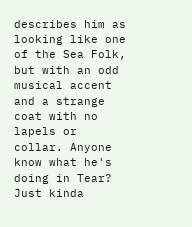describes him as looking like one of the Sea Folk, but with an odd musical accent and a strange coat with no lapels or collar. Anyone know what he's doing in Tear? Just kinda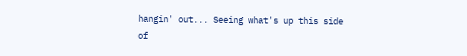hangin' out... Seeing what's up this side of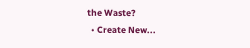the Waste?
  • Create New...